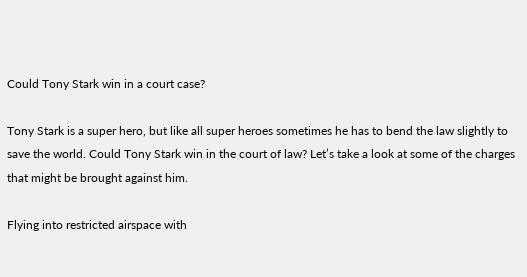Could Tony Stark win in a court case?

Tony Stark is a super hero, but like all super heroes sometimes he has to bend the law slightly to save the world. Could Tony Stark win in the court of law? Let’s take a look at some of the charges that might be brought against him.

Flying into restricted airspace with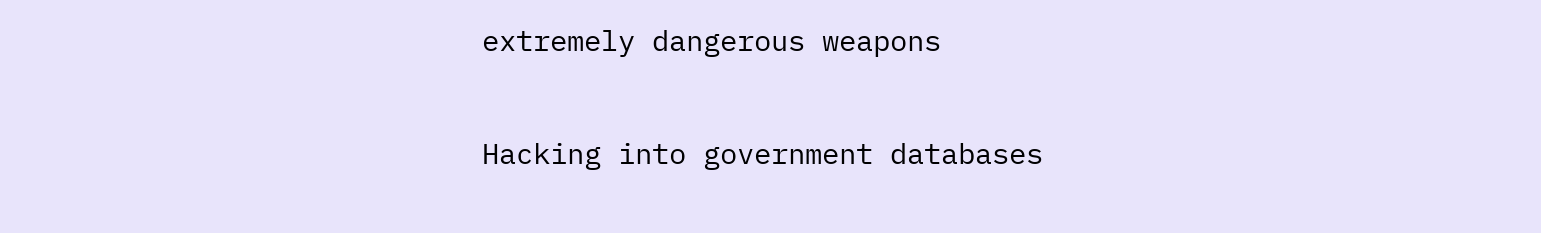extremely dangerous weapons


Hacking into government databases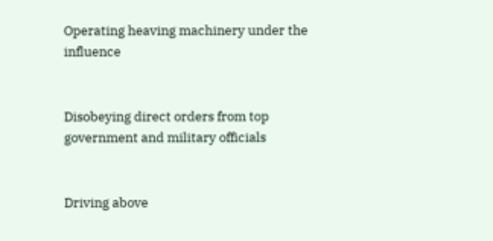Operating heaving machinery under the influence


Disobeying direct orders from top government and military officials


Driving above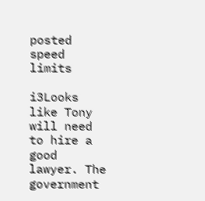posted speed limits

i3Looks like Tony will need to hire a good lawyer. The government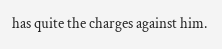has quite the charges against him.